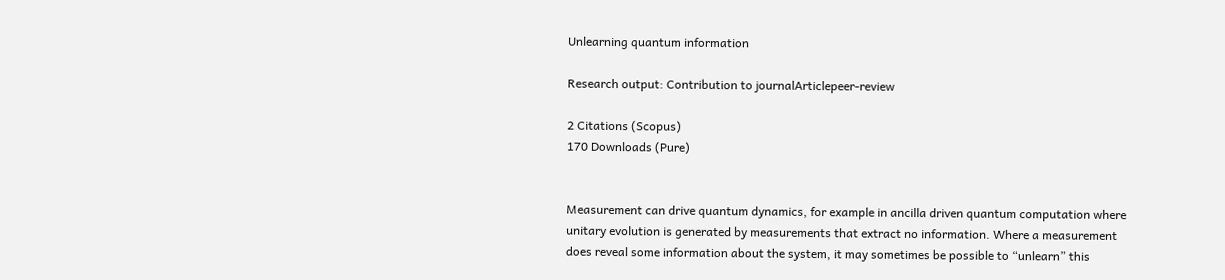Unlearning quantum information

Research output: Contribution to journalArticlepeer-review

2 Citations (Scopus)
170 Downloads (Pure)


Measurement can drive quantum dynamics, for example in ancilla driven quantum computation where unitary evolution is generated by measurements that extract no information. Where a measurement does reveal some information about the system, it may sometimes be possible to “unlearn” this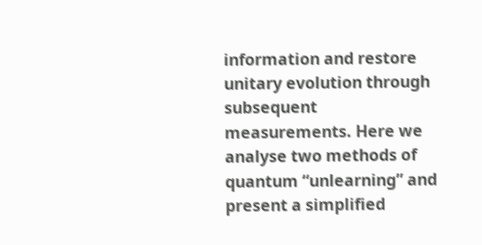information and restore unitary evolution through subsequent measurements. Here we analyse two methods of quantum “unlearning” and present a simplified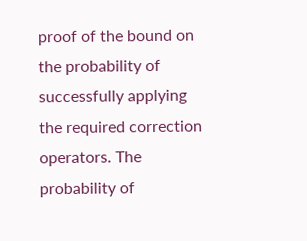proof of the bound on the probability of successfully applying the required correction operators. The probability of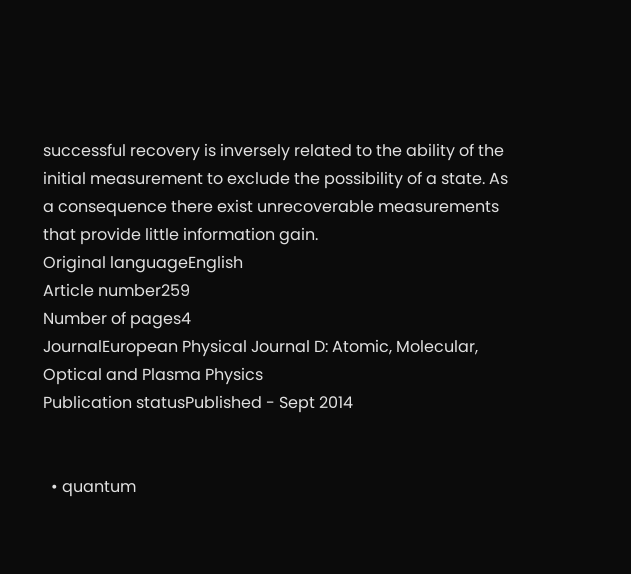successful recovery is inversely related to the ability of the initial measurement to exclude the possibility of a state. As a consequence there exist unrecoverable measurements that provide little information gain.
Original languageEnglish
Article number259
Number of pages4
JournalEuropean Physical Journal D: Atomic, Molecular, Optical and Plasma Physics
Publication statusPublished - Sept 2014


  • quantum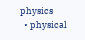physics
  • physical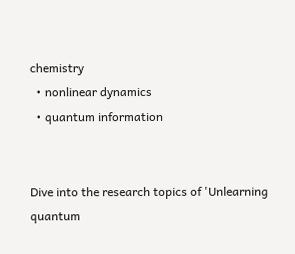chemistry
  • nonlinear dynamics
  • quantum information


Dive into the research topics of 'Unlearning quantum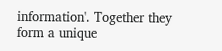information'. Together they form a unique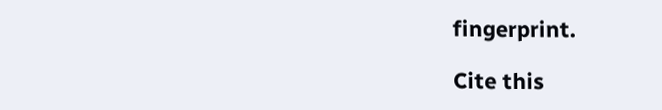fingerprint.

Cite this